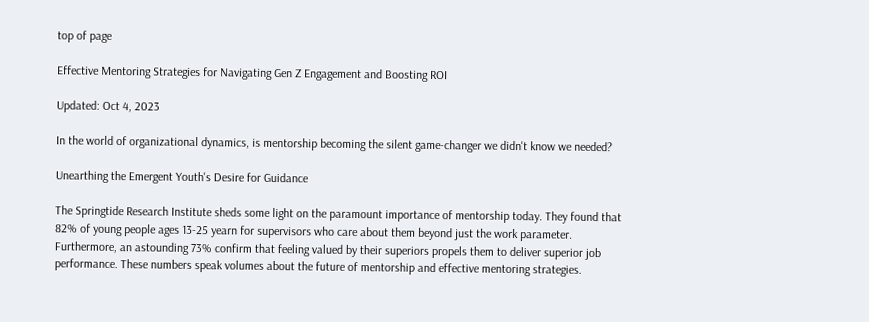top of page

Effective Mentoring Strategies for Navigating Gen Z Engagement and Boosting ROI

Updated: Oct 4, 2023

In the world of organizational dynamics, is mentorship becoming the silent game-changer we didn't know we needed?

Unearthing the Emergent Youth's Desire for Guidance

The Springtide Research Institute sheds some light on the paramount importance of mentorship today. They found that 82% of young people ages 13-25 yearn for supervisors who care about them beyond just the work parameter. Furthermore, an astounding 73% confirm that feeling valued by their superiors propels them to deliver superior job performance. These numbers speak volumes about the future of mentorship and effective mentoring strategies.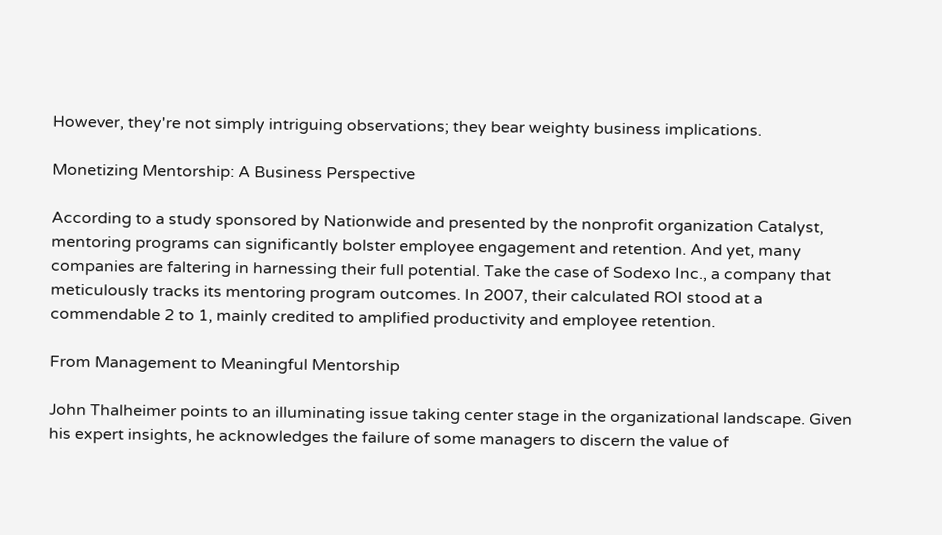However, they're not simply intriguing observations; they bear weighty business implications.

Monetizing Mentorship: A Business Perspective

According to a study sponsored by Nationwide and presented by the nonprofit organization Catalyst, mentoring programs can significantly bolster employee engagement and retention. And yet, many companies are faltering in harnessing their full potential. Take the case of Sodexo Inc., a company that meticulously tracks its mentoring program outcomes. In 2007, their calculated ROI stood at a commendable 2 to 1, mainly credited to amplified productivity and employee retention.

From Management to Meaningful Mentorship

John Thalheimer points to an illuminating issue taking center stage in the organizational landscape. Given his expert insights, he acknowledges the failure of some managers to discern the value of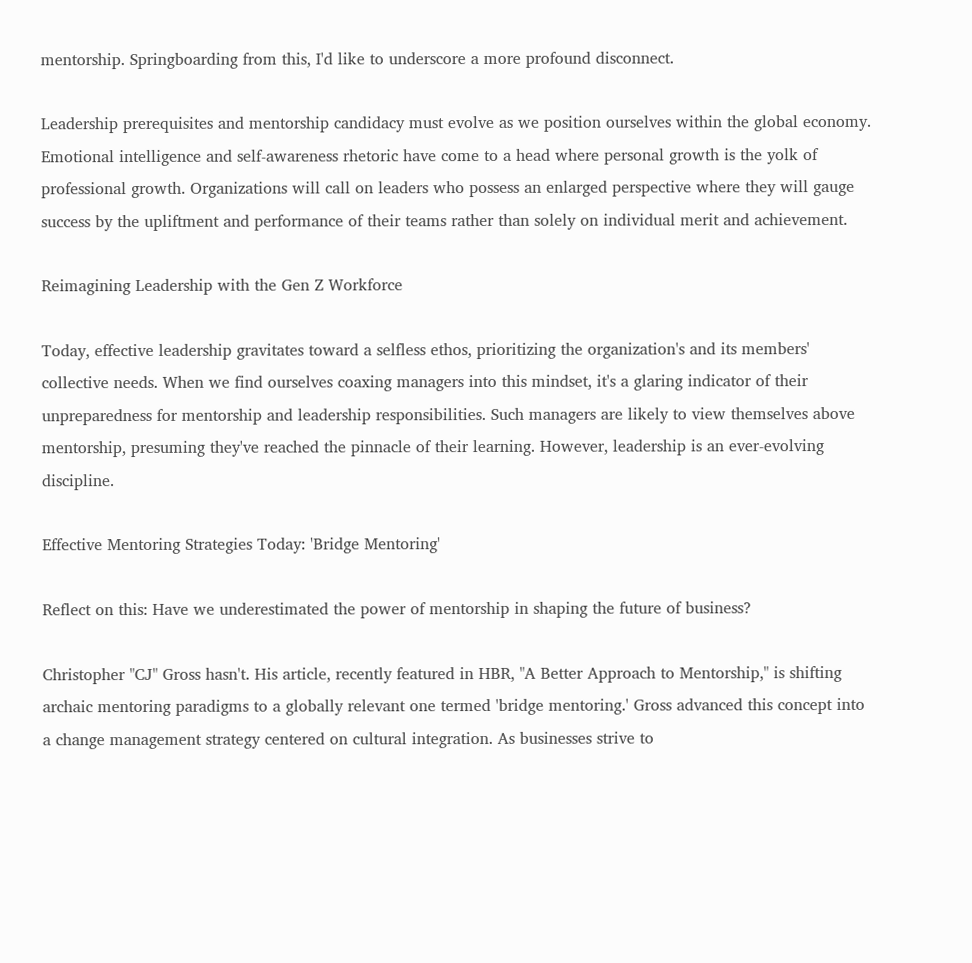mentorship. Springboarding from this, I'd like to underscore a more profound disconnect.

Leadership prerequisites and mentorship candidacy must evolve as we position ourselves within the global economy. Emotional intelligence and self-awareness rhetoric have come to a head where personal growth is the yolk of professional growth. Organizations will call on leaders who possess an enlarged perspective where they will gauge success by the upliftment and performance of their teams rather than solely on individual merit and achievement.

Reimagining Leadership with the Gen Z Workforce

Today, effective leadership gravitates toward a selfless ethos, prioritizing the organization's and its members' collective needs. When we find ourselves coaxing managers into this mindset, it's a glaring indicator of their unpreparedness for mentorship and leadership responsibilities. Such managers are likely to view themselves above mentorship, presuming they've reached the pinnacle of their learning. However, leadership is an ever-evolving discipline.

Effective Mentoring Strategies Today: 'Bridge Mentoring'

Reflect on this: Have we underestimated the power of mentorship in shaping the future of business?

Christopher "CJ" Gross hasn't. His article, recently featured in HBR, "A Better Approach to Mentorship," is shifting archaic mentoring paradigms to a globally relevant one termed 'bridge mentoring.' Gross advanced this concept into a change management strategy centered on cultural integration. As businesses strive to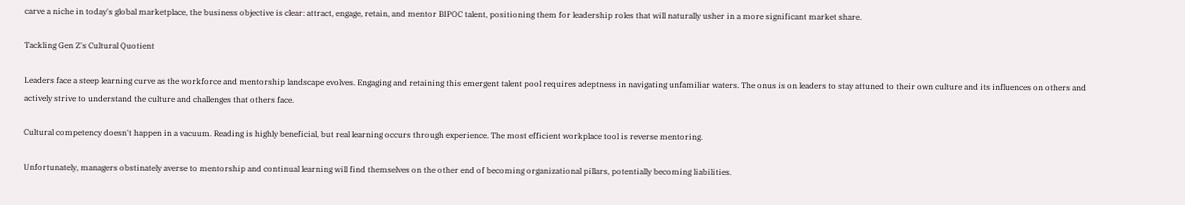carve a niche in today's global marketplace, the business objective is clear: attract, engage, retain, and mentor BIPOC talent, positioning them for leadership roles that will naturally usher in a more significant market share.

Tackling Gen Z's Cultural Quotient

Leaders face a steep learning curve as the workforce and mentorship landscape evolves. Engaging and retaining this emergent talent pool requires adeptness in navigating unfamiliar waters. The onus is on leaders to stay attuned to their own culture and its influences on others and actively strive to understand the culture and challenges that others face.

Cultural competency doesn't happen in a vacuum. Reading is highly beneficial, but real learning occurs through experience. The most efficient workplace tool is reverse mentoring.

Unfortunately, managers obstinately averse to mentorship and continual learning will find themselves on the other end of becoming organizational pillars, potentially becoming liabilities.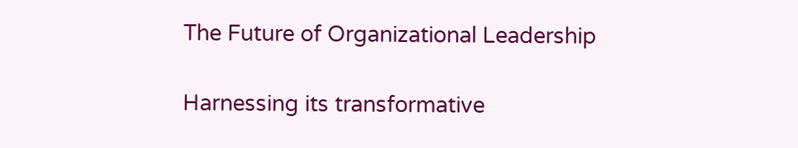The Future of Organizational Leadership

Harnessing its transformative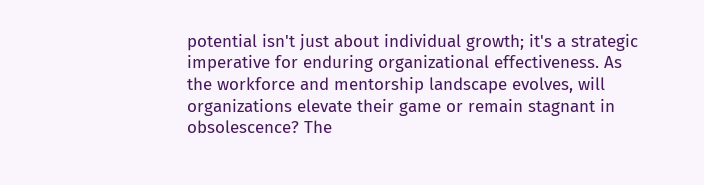potential isn't just about individual growth; it's a strategic imperative for enduring organizational effectiveness. As the workforce and mentorship landscape evolves, will organizations elevate their game or remain stagnant in obsolescence? The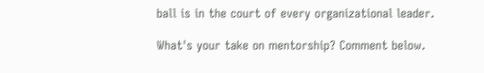ball is in the court of every organizational leader.

What's your take on mentorship? Comment below.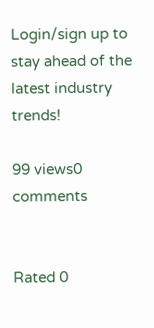Login/sign up to stay ahead of the latest industry trends!

99 views0 comments


Rated 0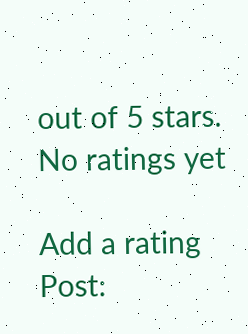out of 5 stars.
No ratings yet

Add a rating
Post: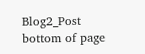Blog2_Post
bottom of page